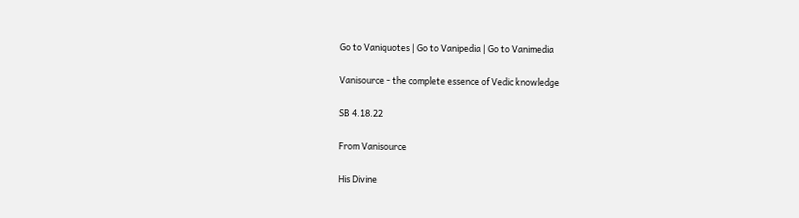Go to Vaniquotes | Go to Vanipedia | Go to Vanimedia

Vanisource - the complete essence of Vedic knowledge

SB 4.18.22

From Vanisource

His Divine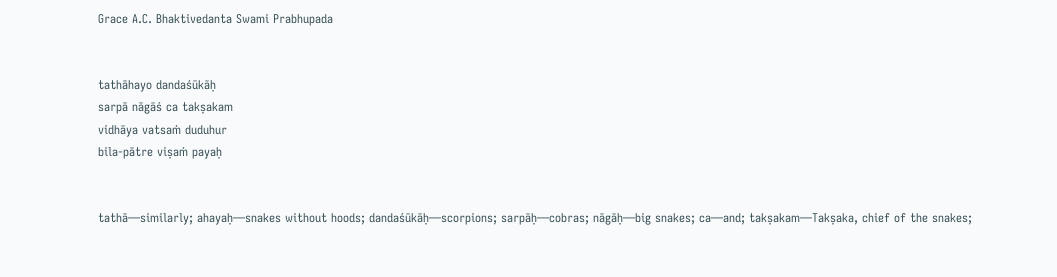Grace A.C. Bhaktivedanta Swami Prabhupada


tathāhayo dandaśūkāḥ
sarpā nāgāś ca takṣakam
vidhāya vatsaṁ duduhur
bila-pātre viṣaṁ payaḥ


tathā—similarly; ahayaḥ—snakes without hoods; dandaśūkāḥ—scorpions; sarpāḥ—cobras; nāgāḥ—big snakes; ca—and; takṣakam—Takṣaka, chief of the snakes;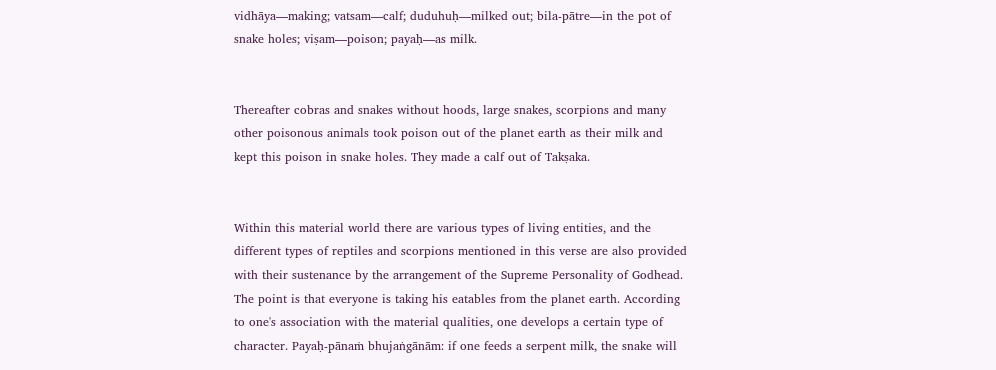vidhāya—making; vatsam—calf; duduhuḥ—milked out; bila-pātre—in the pot of snake holes; viṣam—poison; payaḥ—as milk.


Thereafter cobras and snakes without hoods, large snakes, scorpions and many other poisonous animals took poison out of the planet earth as their milk and kept this poison in snake holes. They made a calf out of Takṣaka.


Within this material world there are various types of living entities, and the different types of reptiles and scorpions mentioned in this verse are also provided with their sustenance by the arrangement of the Supreme Personality of Godhead. The point is that everyone is taking his eatables from the planet earth. According to one's association with the material qualities, one develops a certain type of character. Payaḥ-pānaṁ bhujaṅgānām: if one feeds a serpent milk, the snake will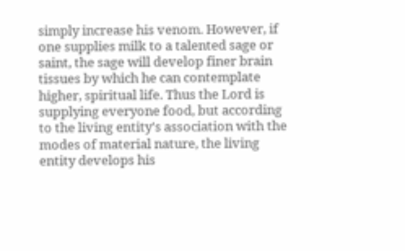simply increase his venom. However, if one supplies milk to a talented sage or saint, the sage will develop finer brain tissues by which he can contemplate higher, spiritual life. Thus the Lord is supplying everyone food, but according to the living entity's association with the modes of material nature, the living entity develops his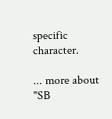specific character.

... more about "SB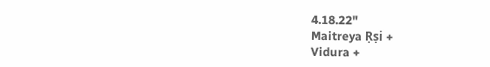4.18.22"
Maitreya Ṛṣi +
Vidura +